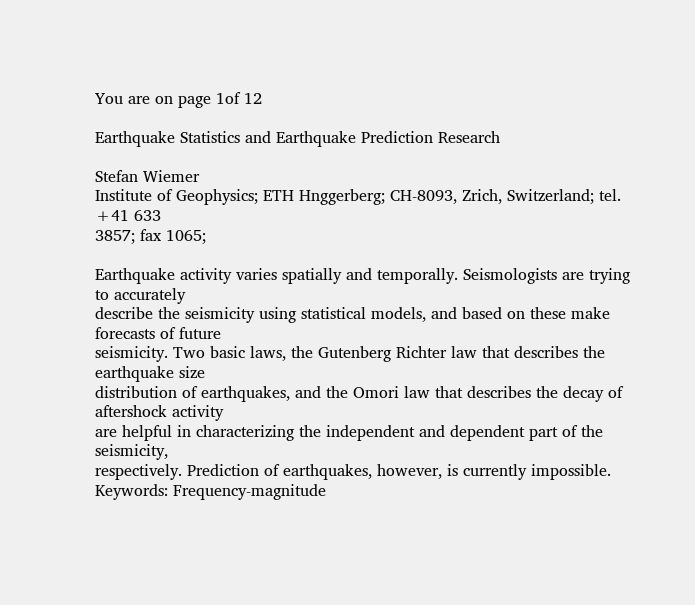You are on page 1of 12

Earthquake Statistics and Earthquake Prediction Research

Stefan Wiemer
Institute of Geophysics; ETH Hnggerberg; CH-8093, Zrich, Switzerland; tel. +41 633
3857; fax 1065;

Earthquake activity varies spatially and temporally. Seismologists are trying to accurately
describe the seismicity using statistical models, and based on these make forecasts of future
seismicity. Two basic laws, the Gutenberg Richter law that describes the earthquake size
distribution of earthquakes, and the Omori law that describes the decay of aftershock activity
are helpful in characterizing the independent and dependent part of the seismicity,
respectively. Prediction of earthquakes, however, is currently impossible.
Keywords: Frequency-magnitude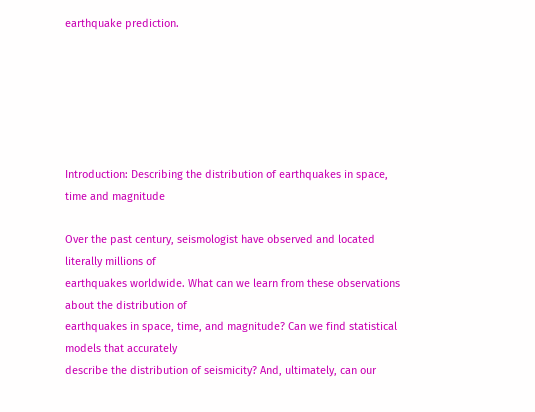earthquake prediction.






Introduction: Describing the distribution of earthquakes in space, time and magnitude

Over the past century, seismologist have observed and located literally millions of
earthquakes worldwide. What can we learn from these observations about the distribution of
earthquakes in space, time, and magnitude? Can we find statistical models that accurately
describe the distribution of seismicity? And, ultimately, can our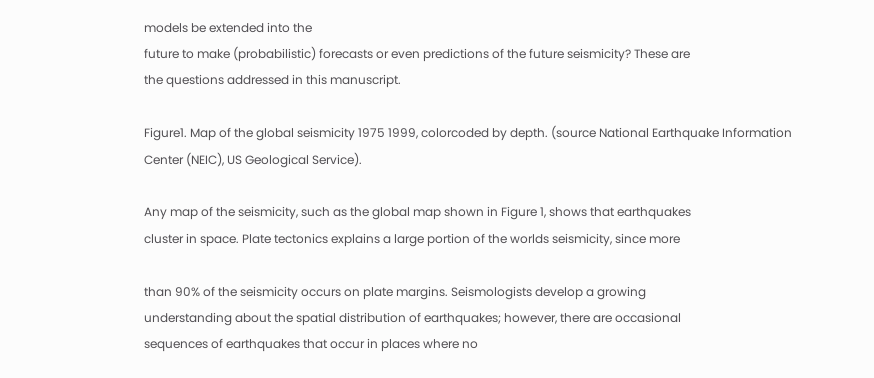models be extended into the
future to make (probabilistic) forecasts or even predictions of the future seismicity? These are
the questions addressed in this manuscript.

Figure1. Map of the global seismicity 1975 1999, colorcoded by depth. (source National Earthquake Information
Center (NEIC), US Geological Service).

Any map of the seismicity, such as the global map shown in Figure 1, shows that earthquakes
cluster in space. Plate tectonics explains a large portion of the worlds seismicity, since more

than 90% of the seismicity occurs on plate margins. Seismologists develop a growing
understanding about the spatial distribution of earthquakes; however, there are occasional
sequences of earthquakes that occur in places where no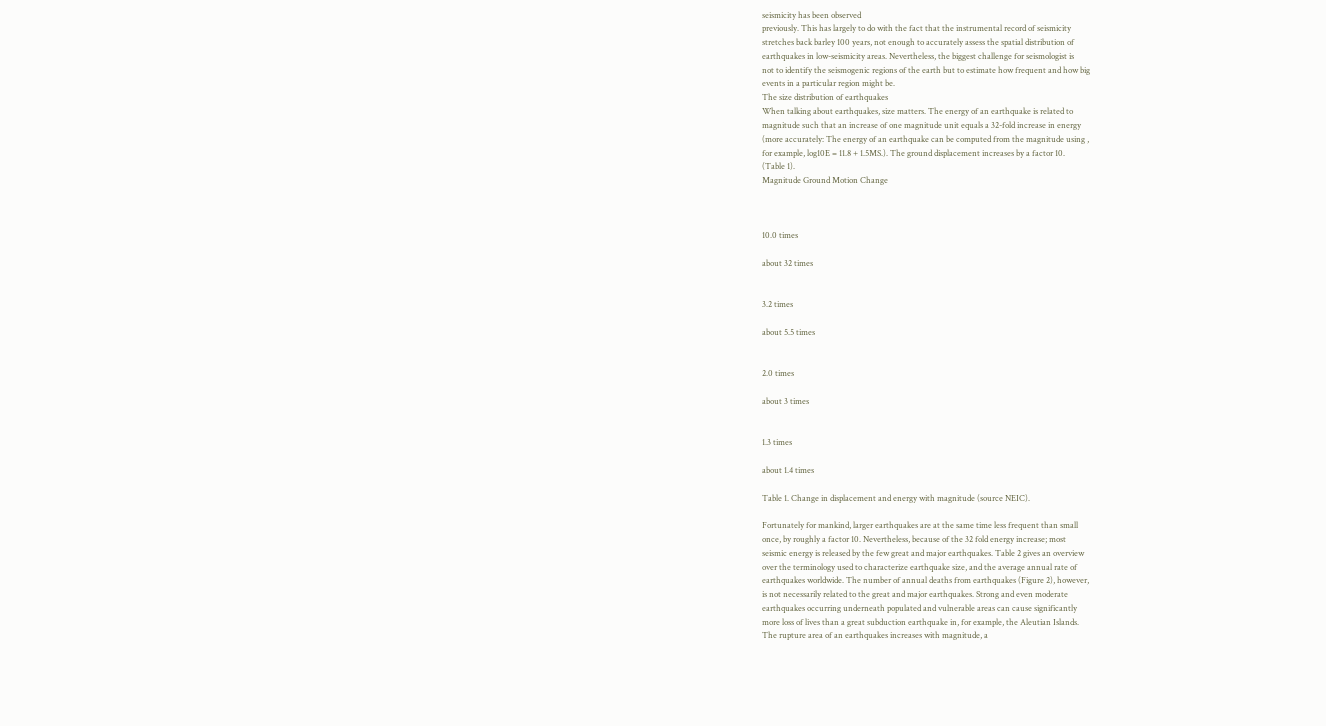seismicity has been observed
previously. This has largely to do with the fact that the instrumental record of seismicity
stretches back barley 100 years, not enough to accurately assess the spatial distribution of
earthquakes in low-seismicity areas. Nevertheless, the biggest challenge for seismologist is
not to identify the seismogenic regions of the earth but to estimate how frequent and how big
events in a particular region might be.
The size distribution of earthquakes
When talking about earthquakes, size matters. The energy of an earthquake is related to
magnitude such that an increase of one magnitude unit equals a 32-fold increase in energy
(more accurately: The energy of an earthquake can be computed from the magnitude using ,
for example, log10E = 11.8 + 1.5MS.). The ground displacement increases by a factor 10.
(Table 1).
Magnitude Ground Motion Change



10.0 times

about 32 times


3.2 times

about 5.5 times


2.0 times

about 3 times


1.3 times

about 1.4 times

Table 1. Change in displacement and energy with magnitude (source NEIC).

Fortunately for mankind, larger earthquakes are at the same time less frequent than small
once, by roughly a factor 10. Nevertheless, because of the 32 fold energy increase; most
seismic energy is released by the few great and major earthquakes. Table 2 gives an overview
over the terminology used to characterize earthquake size, and the average annual rate of
earthquakes worldwide. The number of annual deaths from earthquakes (Figure 2), however,
is not necessarily related to the great and major earthquakes. Strong and even moderate
earthquakes occurring underneath populated and vulnerable areas can cause significantly
more loss of lives than a great subduction earthquake in, for example, the Aleutian Islands.
The rupture area of an earthquakes increases with magnitude, a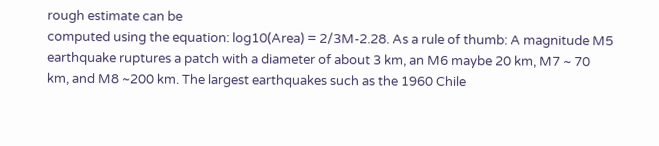rough estimate can be
computed using the equation: log10(Area) = 2/3M-2.28. As a rule of thumb: A magnitude M5
earthquake ruptures a patch with a diameter of about 3 km, an M6 maybe 20 km, M7 ~ 70
km, and M8 ~200 km. The largest earthquakes such as the 1960 Chile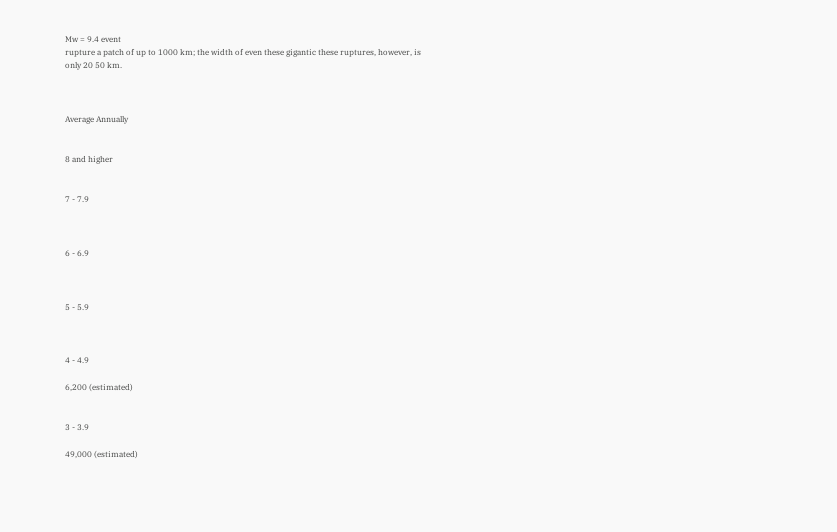Mw = 9.4 event
rupture a patch of up to 1000 km; the width of even these gigantic these ruptures, however, is
only 20 50 km.



Average Annually


8 and higher


7 - 7.9



6 - 6.9



5 - 5.9



4 - 4.9

6,200 (estimated)


3 - 3.9

49,000 (estimated)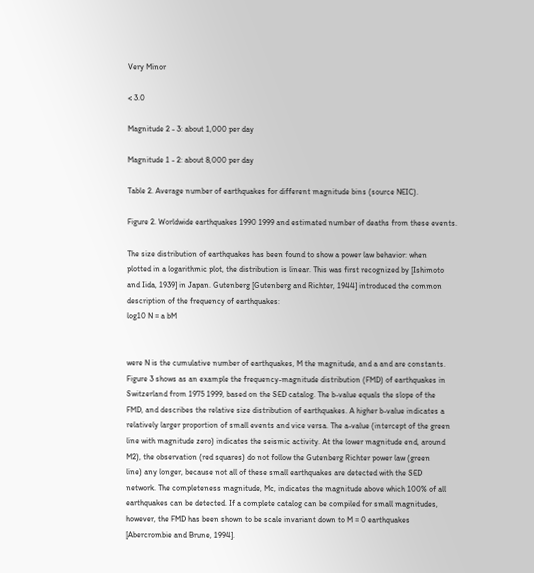Very Minor

< 3.0

Magnitude 2 - 3: about 1,000 per day

Magnitude 1 - 2: about 8,000 per day

Table 2. Average number of earthquakes for different magnitude bins (source NEIC).

Figure 2. Worldwide earthquakes 1990 1999 and estimated number of deaths from these events.

The size distribution of earthquakes has been found to show a power law behavior: when
plotted in a logarithmic plot, the distribution is linear. This was first recognized by [Ishimoto
and Iida, 1939] in Japan. Gutenberg [Gutenberg and Richter, 1944] introduced the common
description of the frequency of earthquakes:
log10 N = a bM


were N is the cumulative number of earthquakes, M the magnitude, and a and are constants.
Figure 3 shows as an example the frequency-magnitude distribution (FMD) of earthquakes in
Switzerland from 1975 1999, based on the SED catalog. The b-value equals the slope of the
FMD, and describes the relative size distribution of earthquakes. A higher b-value indicates a
relatively larger proportion of small events and vice versa. The a-value (intercept of the green
line with magnitude zero) indicates the seismic activity. At the lower magnitude end, around
M2), the observation (red squares) do not follow the Gutenberg Richter power law (green
line) any longer, because not all of these small earthquakes are detected with the SED
network. The completeness magnitude, Mc, indicates the magnitude above which 100% of all
earthquakes can be detected. If a complete catalog can be compiled for small magnitudes,
however, the FMD has been shown to be scale invariant down to M = 0 earthquakes
[Abercrombie and Brune, 1994].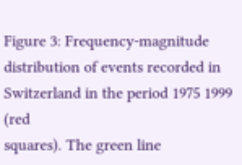Figure 3: Frequency-magnitude distribution of events recorded in Switzerland in the period 1975 1999 (red
squares). The green line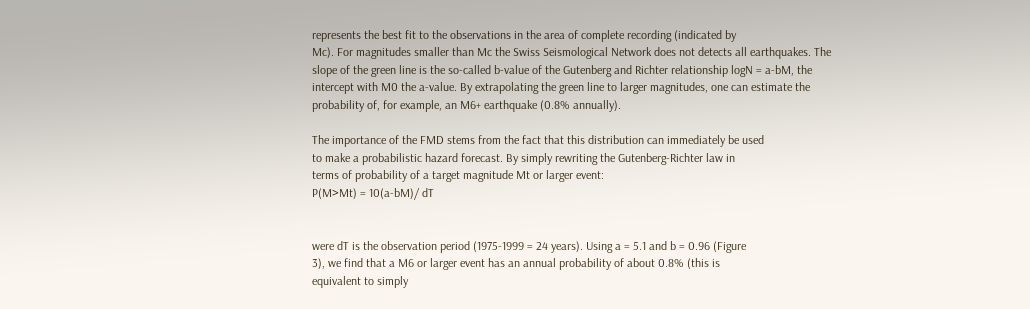represents the best fit to the observations in the area of complete recording (indicated by
Mc). For magnitudes smaller than Mc the Swiss Seismological Network does not detects all earthquakes. The
slope of the green line is the so-called b-value of the Gutenberg and Richter relationship logN = a-bM, the
intercept with M0 the a-value. By extrapolating the green line to larger magnitudes, one can estimate the
probability of, for example, an M6+ earthquake (0.8% annually).

The importance of the FMD stems from the fact that this distribution can immediately be used
to make a probabilistic hazard forecast. By simply rewriting the Gutenberg-Richter law in
terms of probability of a target magnitude Mt or larger event:
P(M>Mt) = 10(a-bM)/ dT


were dT is the observation period (1975-1999 = 24 years). Using a = 5.1 and b = 0.96 (Figure
3), we find that a M6 or larger event has an annual probability of about 0.8% (this is
equivalent to simply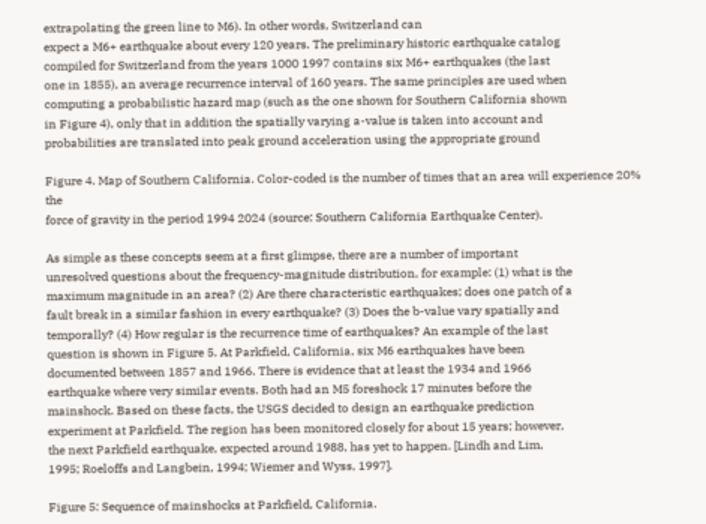extrapolating the green line to M6). In other words, Switzerland can
expect a M6+ earthquake about every 120 years. The preliminary historic earthquake catalog
compiled for Switzerland from the years 1000 1997 contains six M6+ earthquakes (the last
one in 1855), an average recurrence interval of 160 years. The same principles are used when
computing a probabilistic hazard map (such as the one shown for Southern California shown
in Figure 4), only that in addition the spatially varying a-value is taken into account and
probabilities are translated into peak ground acceleration using the appropriate ground

Figure 4. Map of Southern California. Color-coded is the number of times that an area will experience 20% the
force of gravity in the period 1994 2024 (source: Southern California Earthquake Center).

As simple as these concepts seem at a first glimpse, there are a number of important
unresolved questions about the frequency-magnitude distribution, for example: (1) what is the
maximum magnitude in an area? (2) Are there characteristic earthquakes; does one patch of a
fault break in a similar fashion in every earthquake? (3) Does the b-value vary spatially and
temporally? (4) How regular is the recurrence time of earthquakes? An example of the last
question is shown in Figure 5. At Parkfield, California, six M6 earthquakes have been
documented between 1857 and 1966. There is evidence that at least the 1934 and 1966
earthquake where very similar events. Both had an M5 foreshock 17 minutes before the
mainshock. Based on these facts, the USGS decided to design an earthquake prediction
experiment at Parkfield. The region has been monitored closely for about 15 years; however,
the next Parkfield earthquake, expected around 1988, has yet to happen. [Lindh and Lim,
1995; Roeloffs and Langbein, 1994; Wiemer and Wyss, 1997].

Figure 5: Sequence of mainshocks at Parkfield, California.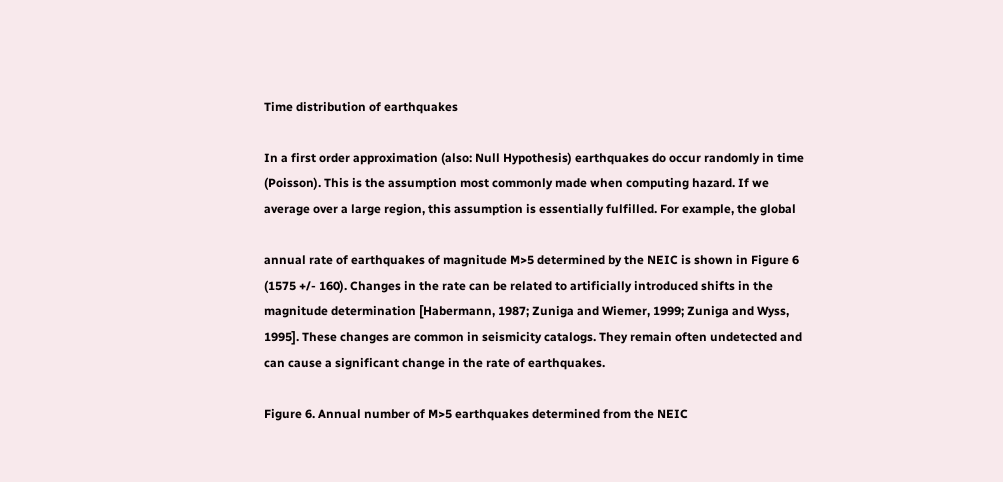Time distribution of earthquakes

In a first order approximation (also: Null Hypothesis) earthquakes do occur randomly in time
(Poisson). This is the assumption most commonly made when computing hazard. If we
average over a large region, this assumption is essentially fulfilled. For example, the global

annual rate of earthquakes of magnitude M>5 determined by the NEIC is shown in Figure 6
(1575 +/- 160). Changes in the rate can be related to artificially introduced shifts in the
magnitude determination [Habermann, 1987; Zuniga and Wiemer, 1999; Zuniga and Wyss,
1995]. These changes are common in seismicity catalogs. They remain often undetected and
can cause a significant change in the rate of earthquakes.

Figure 6. Annual number of M>5 earthquakes determined from the NEIC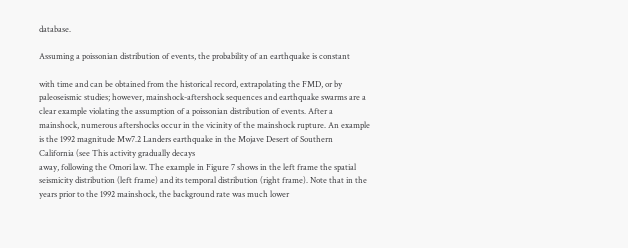database.

Assuming a poissonian distribution of events, the probability of an earthquake is constant

with time and can be obtained from the historical record, extrapolating the FMD, or by
paleoseismic studies; however, mainshock-aftershock sequences and earthquake swarms are a
clear example violating the assumption of a poissonian distribution of events. After a
mainshock, numerous aftershocks occur in the vicinity of the mainshock rupture. An example
is the 1992 magnitude Mw7.2 Landers earthquake in the Mojave Desert of Southern
California (see This activity gradually decays
away, following the Omori law. The example in Figure 7 shows in the left frame the spatial
seismicity distribution (left frame) and its temporal distribution (right frame). Note that in the
years prior to the 1992 mainshock, the background rate was much lower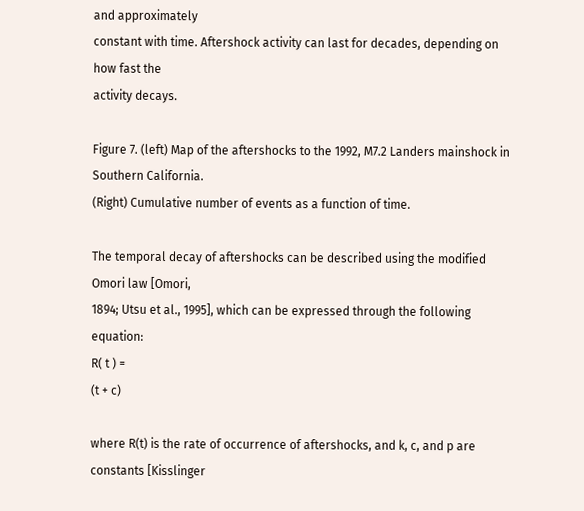and approximately
constant with time. Aftershock activity can last for decades, depending on how fast the
activity decays.

Figure 7. (left) Map of the aftershocks to the 1992, M7.2 Landers mainshock in Southern California.
(Right) Cumulative number of events as a function of time.

The temporal decay of aftershocks can be described using the modified Omori law [Omori,
1894; Utsu et al., 1995], which can be expressed through the following equation:
R( t ) =
(t + c)

where R(t) is the rate of occurrence of aftershocks, and k, c, and p are constants [Kisslinger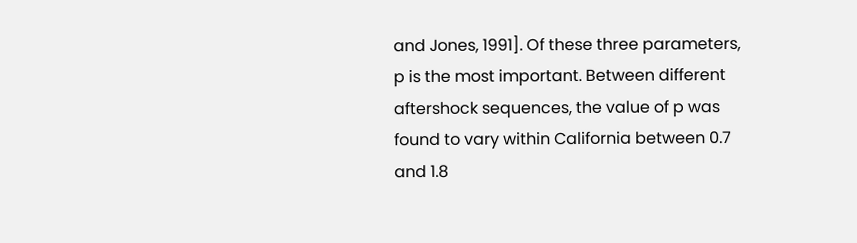and Jones, 1991]. Of these three parameters, p is the most important. Between different
aftershock sequences, the value of p was found to vary within California between 0.7 and 1.8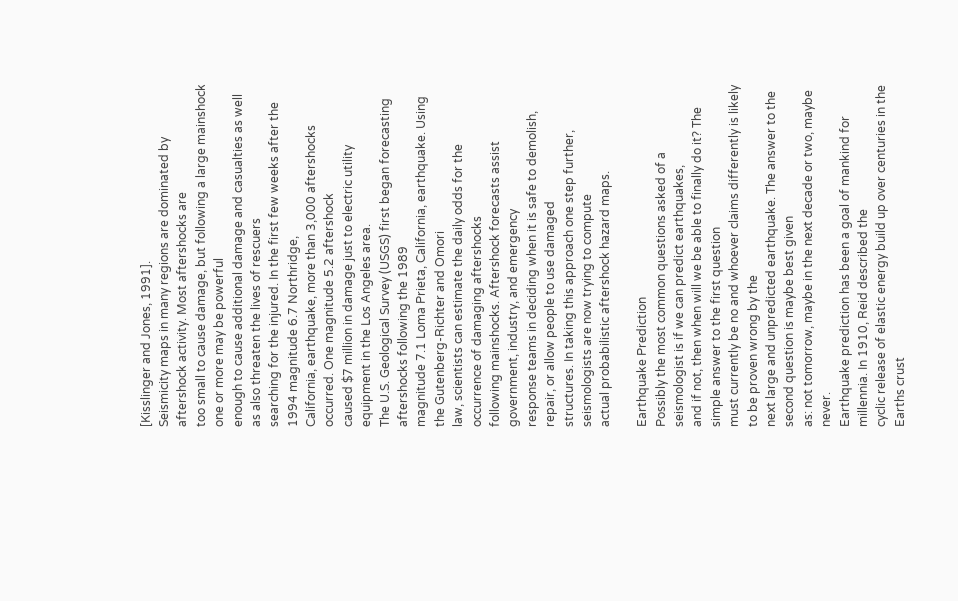[Kisslinger and Jones, 1991].
Seismicity maps in many regions are dominated by aftershock activity. Most aftershocks are
too small to cause damage, but following a large mainshock one or more may be powerful
enough to cause additional damage and casualties as well as also threaten the lives of rescuers
searching for the injured. In the first few weeks after the 1994 magnitude 6.7 Northridge,
California, earthquake, more than 3,000 aftershocks occurred. One magnitude 5.2 aftershock
caused $7 million in damage just to electric utility equipment in the Los Angeles area.
The U.S. Geological Survey (USGS) first began forecasting aftershocks following the 1989
magnitude 7.1 Loma Prieta, California, earthquake. Using the Gutenberg-Richter and Omori
law, scientists can estimate the daily odds for the occurrence of damaging aftershocks
following mainshocks. Aftershock forecasts assist government, industry, and emergency
response teams in deciding when it is safe to demolish, repair, or allow people to use damaged
structures. In taking this approach one step further, seismologists are now trying to compute
actual probabilistic aftershock hazard maps.

Earthquake Prediction
Possibly the most common questions asked of a seismologist is if we can predict earthquakes,
and if not, then when will we be able to finally do it? The simple answer to the first question
must currently be no and whoever claims differently is likely to be proven wrong by the
next large and unpredicted earthquake. The answer to the second question is maybe best given
as: not tomorrow, maybe in the next decade or two, maybe never.
Earthquake prediction has been a goal of mankind for millennia. In 1910, Reid described the
cyclic release of elastic energy build up over centuries in the Earths crust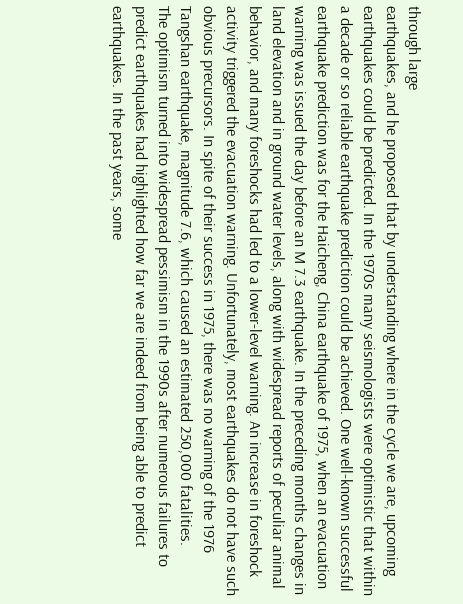through large
earthquakes, and he proposed that by understanding where in the cycle we are, upcoming
earthquakes could be predicted. In the 1970s many seismologists were optimistic that within
a decade or so reliable earthquake prediction could be achieved. One well-known successful
earthquake prediction was for the Haicheng, China earthquake of 1975, when an evacuation
warning was issued the day before an M 7.3 earthquake. In the preceding months changes in
land elevation and in ground water levels, along with widespread reports of peculiar animal
behavior, and many foreshocks had led to a lower-level warning. An increase in foreshock
activity triggered the evacuation warning. Unfortunately, most earthquakes do not have such
obvious precursors. In spite of their success in 1975, there was no warning of the 1976
Tangshan earthquake, magnitude 7.6, which caused an estimated 250,000 fatalities.
The optimism turned into widespread pessimism in the 1990s after numerous failures to
predict earthquakes had highlighted how far we are indeed from being able to predict
earthquakes. In the past years, some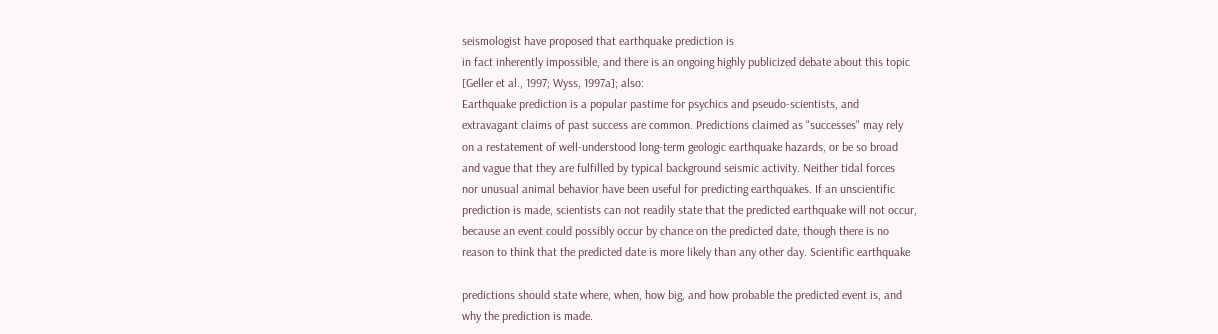seismologist have proposed that earthquake prediction is
in fact inherently impossible, and there is an ongoing highly publicized debate about this topic
[Geller et al., 1997; Wyss, 1997a]; also:
Earthquake prediction is a popular pastime for psychics and pseudo-scientists, and
extravagant claims of past success are common. Predictions claimed as "successes" may rely
on a restatement of well-understood long-term geologic earthquake hazards, or be so broad
and vague that they are fulfilled by typical background seismic activity. Neither tidal forces
nor unusual animal behavior have been useful for predicting earthquakes. If an unscientific
prediction is made, scientists can not readily state that the predicted earthquake will not occur,
because an event could possibly occur by chance on the predicted date, though there is no
reason to think that the predicted date is more likely than any other day. Scientific earthquake

predictions should state where, when, how big, and how probable the predicted event is, and
why the prediction is made.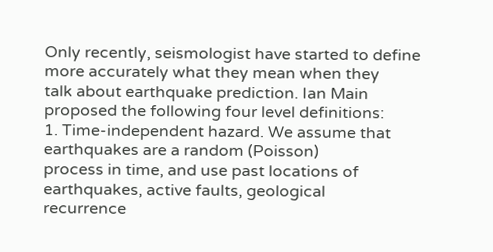Only recently, seismologist have started to define more accurately what they mean when they
talk about earthquake prediction. Ian Main proposed the following four level definitions:
1. Time-independent hazard. We assume that earthquakes are a random (Poisson)
process in time, and use past locations of earthquakes, active faults, geological
recurrence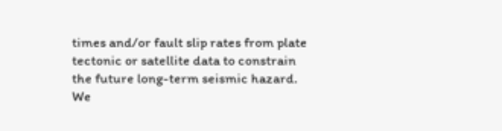times and/or fault slip rates from plate tectonic or satellite data to constrain
the future long-term seismic hazard. We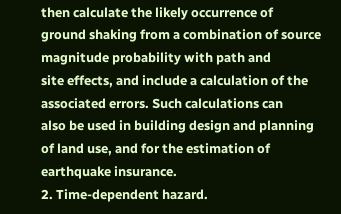then calculate the likely occurrence of
ground shaking from a combination of source magnitude probability with path and
site effects, and include a calculation of the associated errors. Such calculations can
also be used in building design and planning of land use, and for the estimation of
earthquake insurance.
2. Time-dependent hazard.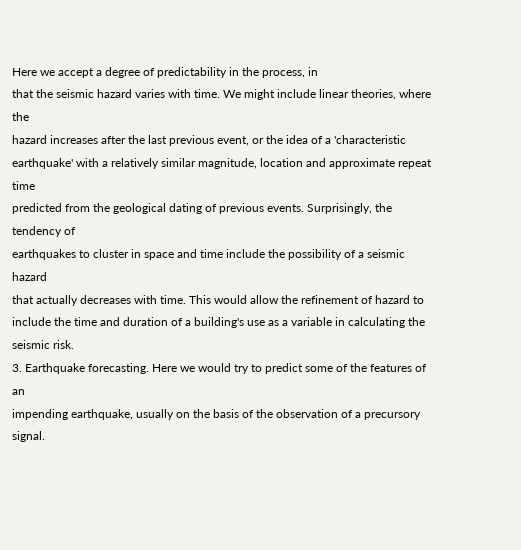Here we accept a degree of predictability in the process, in
that the seismic hazard varies with time. We might include linear theories, where the
hazard increases after the last previous event, or the idea of a 'characteristic
earthquake' with a relatively similar magnitude, location and approximate repeat time
predicted from the geological dating of previous events. Surprisingly, the tendency of
earthquakes to cluster in space and time include the possibility of a seismic hazard
that actually decreases with time. This would allow the refinement of hazard to
include the time and duration of a building's use as a variable in calculating the
seismic risk.
3. Earthquake forecasting. Here we would try to predict some of the features of an
impending earthquake, usually on the basis of the observation of a precursory signal.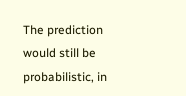The prediction would still be probabilistic, in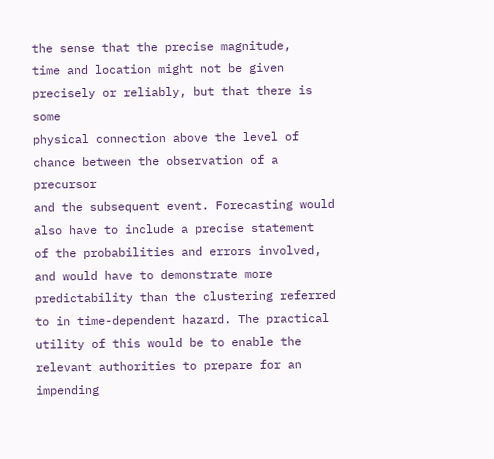the sense that the precise magnitude,
time and location might not be given precisely or reliably, but that there is some
physical connection above the level of chance between the observation of a precursor
and the subsequent event. Forecasting would also have to include a precise statement
of the probabilities and errors involved, and would have to demonstrate more
predictability than the clustering referred to in time-dependent hazard. The practical
utility of this would be to enable the relevant authorities to prepare for an impending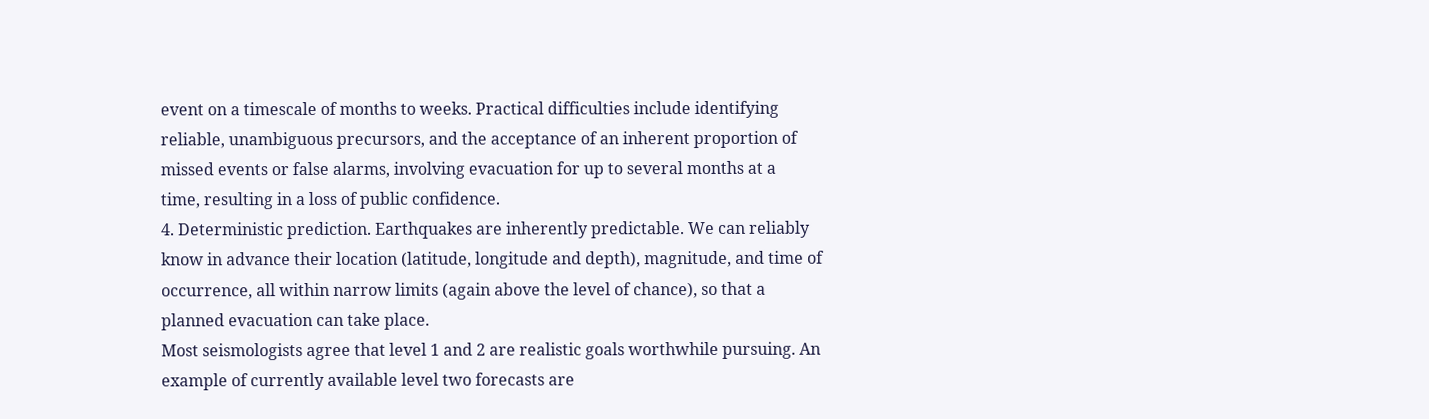event on a timescale of months to weeks. Practical difficulties include identifying
reliable, unambiguous precursors, and the acceptance of an inherent proportion of
missed events or false alarms, involving evacuation for up to several months at a
time, resulting in a loss of public confidence.
4. Deterministic prediction. Earthquakes are inherently predictable. We can reliably
know in advance their location (latitude, longitude and depth), magnitude, and time of
occurrence, all within narrow limits (again above the level of chance), so that a
planned evacuation can take place.
Most seismologists agree that level 1 and 2 are realistic goals worthwhile pursuing. An
example of currently available level two forecasts are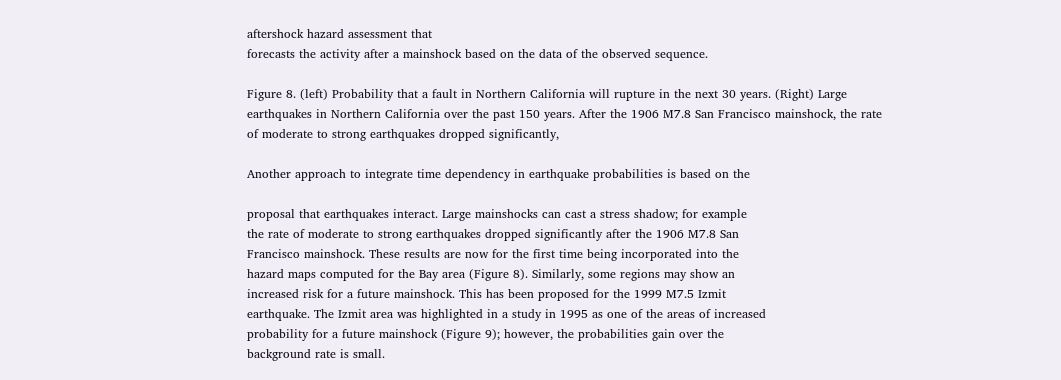aftershock hazard assessment that
forecasts the activity after a mainshock based on the data of the observed sequence.

Figure 8. (left) Probability that a fault in Northern California will rupture in the next 30 years. (Right) Large
earthquakes in Northern California over the past 150 years. After the 1906 M7.8 San Francisco mainshock, the rate
of moderate to strong earthquakes dropped significantly,

Another approach to integrate time dependency in earthquake probabilities is based on the

proposal that earthquakes interact. Large mainshocks can cast a stress shadow; for example
the rate of moderate to strong earthquakes dropped significantly after the 1906 M7.8 San
Francisco mainshock. These results are now for the first time being incorporated into the
hazard maps computed for the Bay area (Figure 8). Similarly, some regions may show an
increased risk for a future mainshock. This has been proposed for the 1999 M7.5 Izmit
earthquake. The Izmit area was highlighted in a study in 1995 as one of the areas of increased
probability for a future mainshock (Figure 9); however, the probabilities gain over the
background rate is small.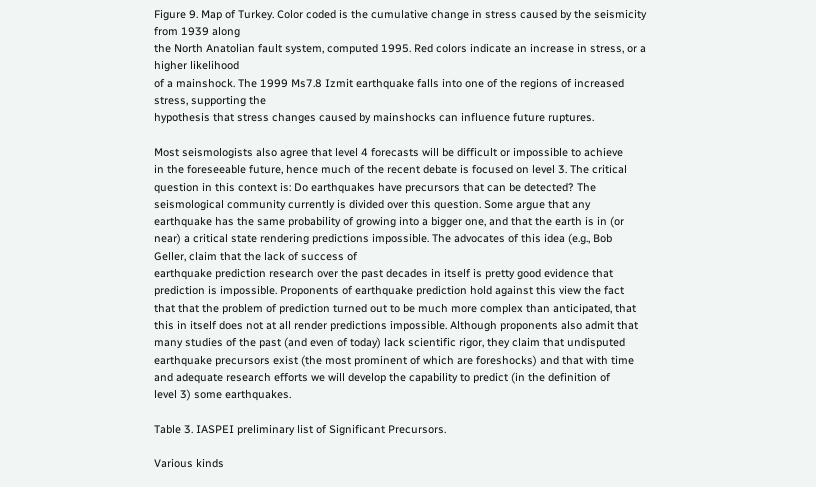Figure 9. Map of Turkey. Color coded is the cumulative change in stress caused by the seismicity from 1939 along
the North Anatolian fault system, computed 1995. Red colors indicate an increase in stress, or a higher likelihood
of a mainshock. The 1999 Ms7.8 Izmit earthquake falls into one of the regions of increased stress, supporting the
hypothesis that stress changes caused by mainshocks can influence future ruptures.

Most seismologists also agree that level 4 forecasts will be difficult or impossible to achieve
in the foreseeable future, hence much of the recent debate is focused on level 3. The critical
question in this context is: Do earthquakes have precursors that can be detected? The
seismological community currently is divided over this question. Some argue that any
earthquake has the same probability of growing into a bigger one, and that the earth is in (or
near) a critical state rendering predictions impossible. The advocates of this idea (e.g., Bob
Geller, claim that the lack of success of
earthquake prediction research over the past decades in itself is pretty good evidence that
prediction is impossible. Proponents of earthquake prediction hold against this view the fact
that that the problem of prediction turned out to be much more complex than anticipated, that
this in itself does not at all render predictions impossible. Although proponents also admit that
many studies of the past (and even of today) lack scientific rigor, they claim that undisputed
earthquake precursors exist (the most prominent of which are foreshocks) and that with time
and adequate research efforts we will develop the capability to predict (in the definition of
level 3) some earthquakes.

Table 3. IASPEI preliminary list of Significant Precursors.

Various kinds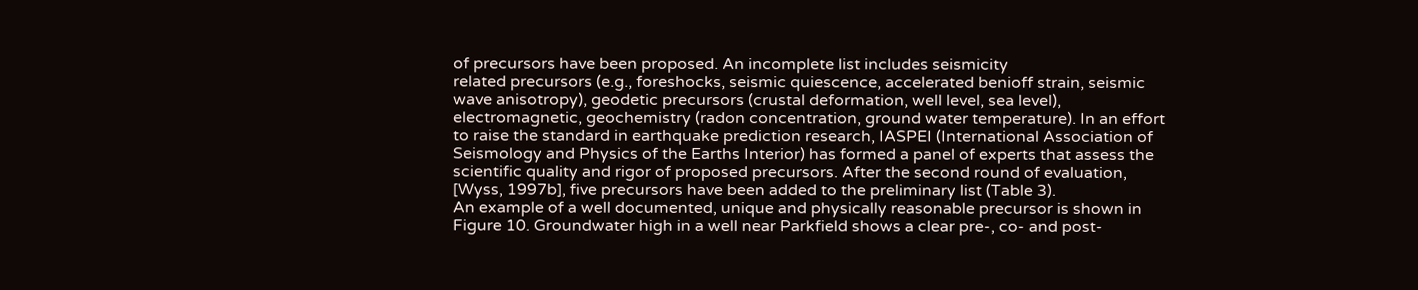of precursors have been proposed. An incomplete list includes seismicity
related precursors (e.g., foreshocks, seismic quiescence, accelerated benioff strain, seismic
wave anisotropy), geodetic precursors (crustal deformation, well level, sea level),
electromagnetic, geochemistry (radon concentration, ground water temperature). In an effort
to raise the standard in earthquake prediction research, IASPEI (International Association of
Seismology and Physics of the Earths Interior) has formed a panel of experts that assess the
scientific quality and rigor of proposed precursors. After the second round of evaluation,
[Wyss, 1997b], five precursors have been added to the preliminary list (Table 3).
An example of a well documented, unique and physically reasonable precursor is shown in
Figure 10. Groundwater high in a well near Parkfield shows a clear pre-, co- and post-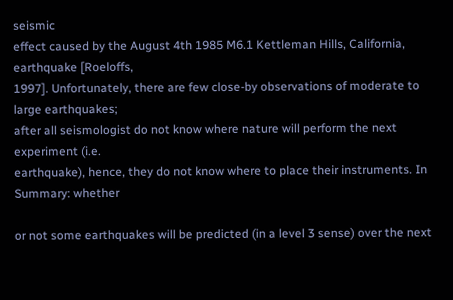seismic
effect caused by the August 4th 1985 M6.1 Kettleman Hills, California, earthquake [Roeloffs,
1997]. Unfortunately, there are few close-by observations of moderate to large earthquakes;
after all seismologist do not know where nature will perform the next experiment (i.e.
earthquake), hence, they do not know where to place their instruments. In Summary: whether

or not some earthquakes will be predicted (in a level 3 sense) over the next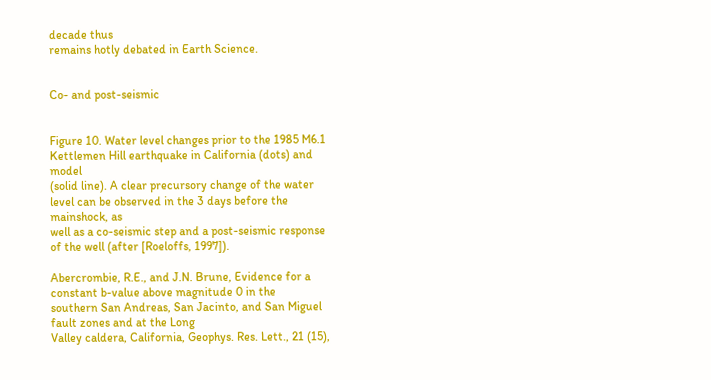decade thus
remains hotly debated in Earth Science.


Co- and post-seismic


Figure 10. Water level changes prior to the 1985 M6.1 Kettlemen Hill earthquake in California (dots) and model
(solid line). A clear precursory change of the water level can be observed in the 3 days before the mainshock, as
well as a co-seismic step and a post-seismic response of the well (after [Roeloffs, 1997]).

Abercrombie, R.E., and J.N. Brune, Evidence for a constant b-value above magnitude 0 in the
southern San Andreas, San Jacinto, and San Miguel fault zones and at the Long
Valley caldera, California, Geophys. Res. Lett., 21 (15),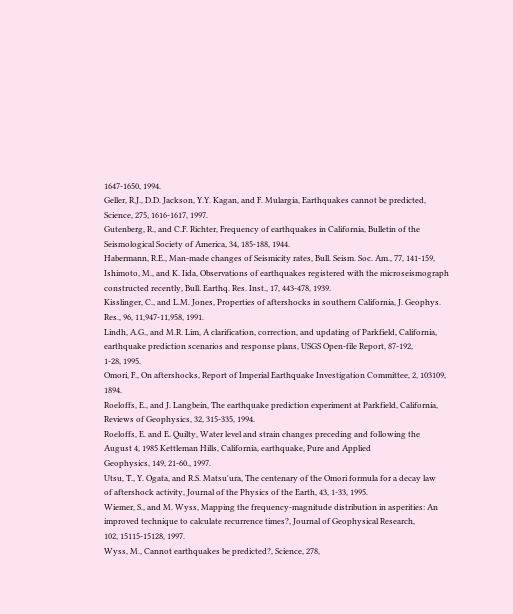1647-1650, 1994.
Geller, R.J., D.D. Jackson, Y.Y. Kagan, and F. Mulargia, Earthquakes cannot be predicted,
Science, 275, 1616-1617, 1997.
Gutenberg, R., and C.F. Richter, Frequency of earthquakes in California, Bulletin of the
Seismological Society of America, 34, 185-188, 1944.
Habermann, R.E., Man-made changes of Seismicity rates, Bull. Seism. Soc. Am., 77, 141-159,
Ishimoto, M., and K. Iida, Observations of earthquakes registered with the microseismograph
constructed recently, Bull. Earthq. Res. Inst., 17, 443-478, 1939.
Kisslinger, C., and L.M. Jones, Properties of aftershocks in southern California, J. Geophys.
Res., 96, 11,947-11,958, 1991.
Lindh, A.G., and M.R. Lim, A clarification, correction, and updating of Parkfield, California,
earthquake prediction scenarios and response plans, USGS Open-file Report, 87-192,
1-28, 1995.
Omori, F., On aftershocks, Report of Imperial Earthquake Investigation Committee, 2, 103109, 1894.
Roeloffs, E., and J. Langbein, The earthquake prediction experiment at Parkfield, California,
Reviews of Geophysics, 32, 315-335, 1994.
Roeloffs, E. and E. Quilty, Water level and strain changes preceding and following the
August 4, 1985 Kettleman Hills, California, earthquake, Pure and Applied
Geophysics, 149, 21-60., 1997.
Utsu, T., Y. Ogata, and R.S. Matsu'ura, The centenary of the Omori formula for a decay law
of aftershock activity, Journal of the Physics of the Earth, 43, 1-33, 1995.
Wiemer, S., and M. Wyss, Mapping the frequency-magnitude distribution in asperities: An
improved technique to calculate recurrence times?, Journal of Geophysical Research,
102, 15115-15128, 1997.
Wyss, M., Cannot earthquakes be predicted?, Science, 278,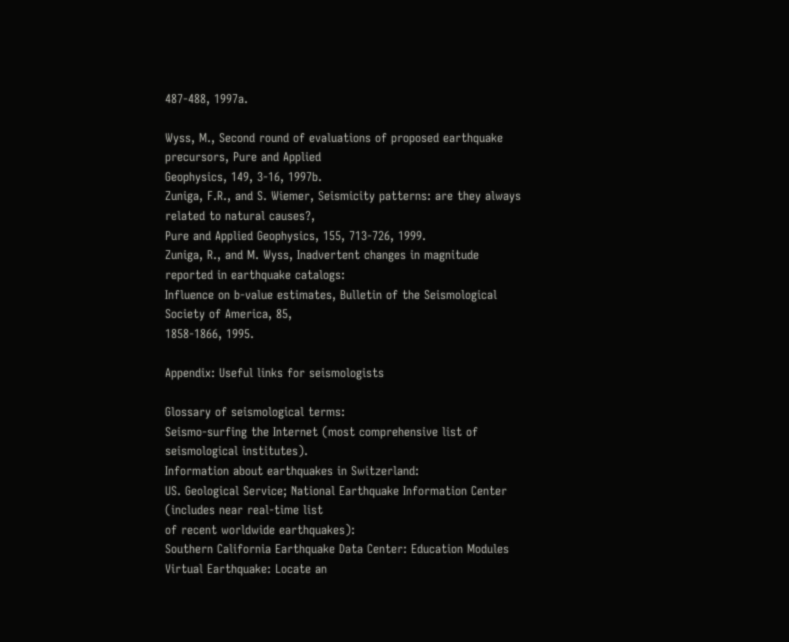487-488, 1997a.

Wyss, M., Second round of evaluations of proposed earthquake precursors, Pure and Applied
Geophysics, 149, 3-16, 1997b.
Zuniga, F.R., and S. Wiemer, Seismicity patterns: are they always related to natural causes?,
Pure and Applied Geophysics, 155, 713-726, 1999.
Zuniga, R., and M. Wyss, Inadvertent changes in magnitude reported in earthquake catalogs:
Influence on b-value estimates, Bulletin of the Seismological Society of America, 85,
1858-1866, 1995.

Appendix: Useful links for seismologists

Glossary of seismological terms:
Seismo-surfing the Internet (most comprehensive list of seismological institutes).
Information about earthquakes in Switzerland:
US. Geological Service; National Earthquake Information Center (includes near real-time list
of recent worldwide earthquakes):
Southern California Earthquake Data Center: Education Modules
Virtual Earthquake: Locate an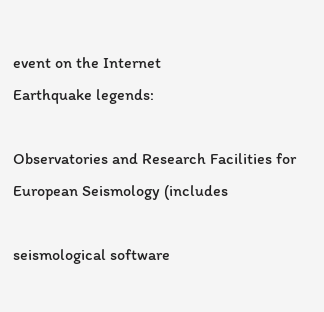event on the Internet
Earthquake legends:

Observatories and Research Facilities for European Seismology (includes

seismological software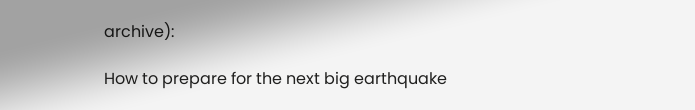archive):

How to prepare for the next big earthquake